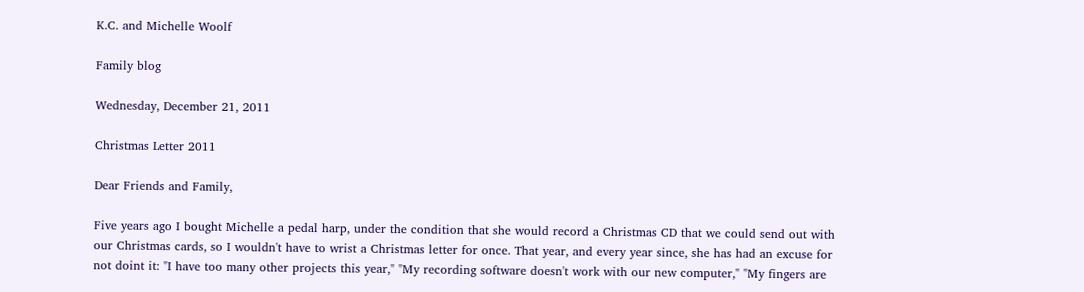K.C. and Michelle Woolf

Family blog

Wednesday, December 21, 2011

Christmas Letter 2011

Dear Friends and Family,

Five years ago I bought Michelle a pedal harp, under the condition that she would record a Christmas CD that we could send out with our Christmas cards, so I wouldn't have to wrist a Christmas letter for once. That year, and every year since, she has had an excuse for not doint it: "I have too many other projects this year," "My recording software doesn't work with our new computer," "My fingers are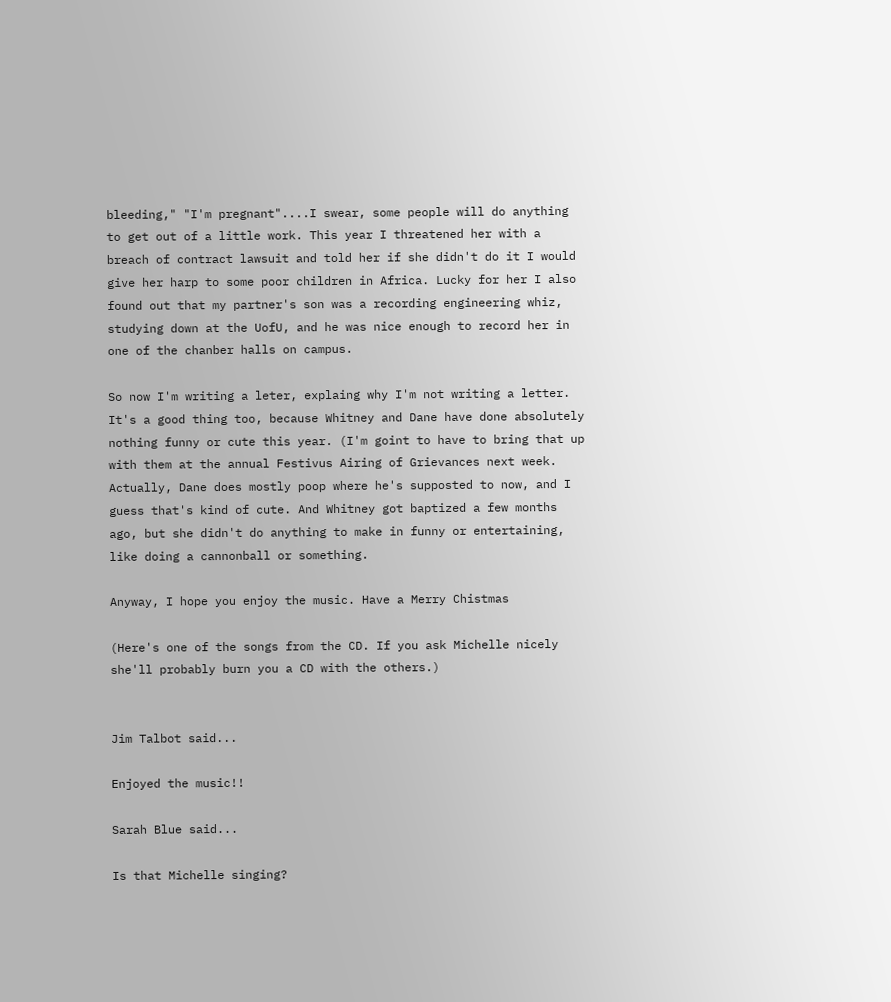bleeding," "I'm pregnant"....I swear, some people will do anything to get out of a little work. This year I threatened her with a breach of contract lawsuit and told her if she didn't do it I would give her harp to some poor children in Africa. Lucky for her I also found out that my partner's son was a recording engineering whiz, studying down at the UofU, and he was nice enough to record her in one of the chanber halls on campus.

So now I'm writing a leter, explaing why I'm not writing a letter. It's a good thing too, because Whitney and Dane have done absolutely nothing funny or cute this year. (I'm goint to have to bring that up with them at the annual Festivus Airing of Grievances next week. Actually, Dane does mostly poop where he's supposted to now, and I guess that's kind of cute. And Whitney got baptized a few months ago, but she didn't do anything to make in funny or entertaining, like doing a cannonball or something.

Anyway, I hope you enjoy the music. Have a Merry Chistmas

(Here's one of the songs from the CD. If you ask Michelle nicely she'll probably burn you a CD with the others.)


Jim Talbot said...

Enjoyed the music!!

Sarah Blue said...

Is that Michelle singing?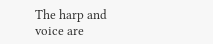The harp and voice are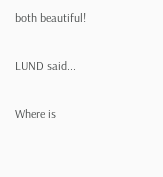both beautiful!

LUND said...

Where is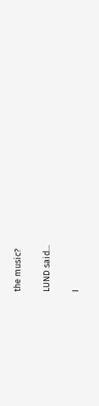the music?

LUND said...

I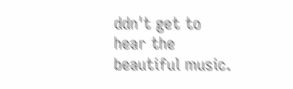ddn't get to hear the beautiful music.